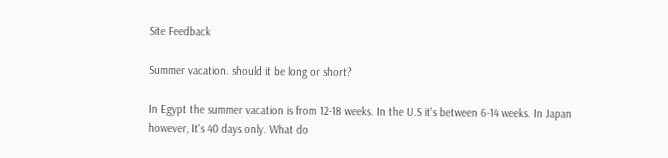Site Feedback

Summer vacation. should it be long or short?

In Egypt the summer vacation is from 12-18 weeks. In the U.S it's between 6-14 weeks. In Japan however, It's 40 days only. What do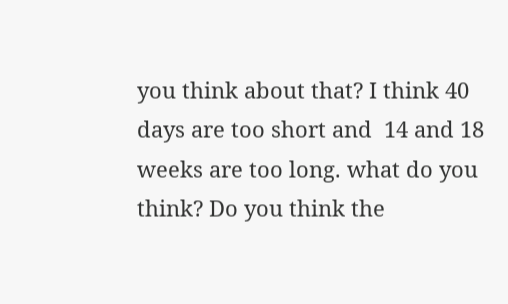you think about that? I think 40 days are too short and  14 and 18 weeks are too long. what do you think? Do you think the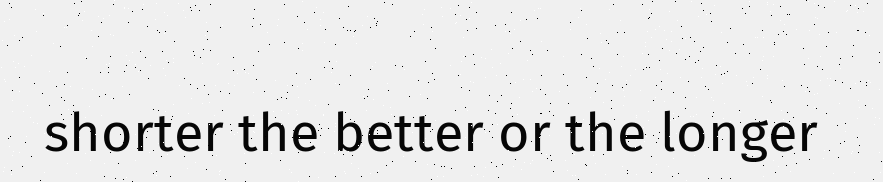shorter the better or the longer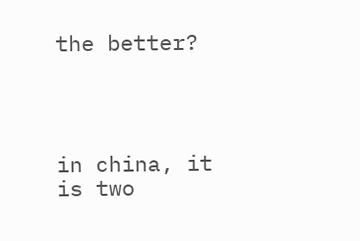the better?




in china, it is two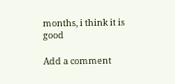months, i think it is good

Add a comment